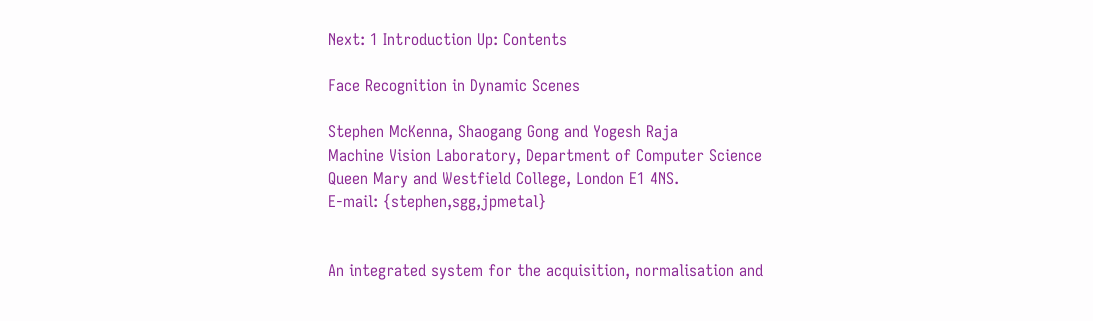Next: 1 Introduction Up: Contents

Face Recognition in Dynamic Scenes

Stephen McKenna, Shaogang Gong and Yogesh Raja
Machine Vision Laboratory, Department of Computer Science
Queen Mary and Westfield College, London E1 4NS.
E-mail: {stephen,sgg,jpmetal}


An integrated system for the acquisition, normalisation and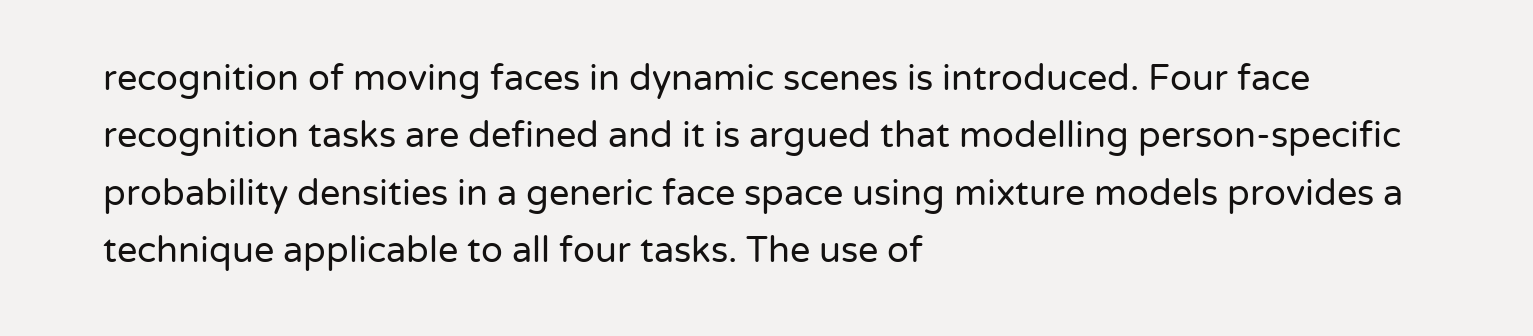recognition of moving faces in dynamic scenes is introduced. Four face recognition tasks are defined and it is argued that modelling person-specific probability densities in a generic face space using mixture models provides a technique applicable to all four tasks. The use of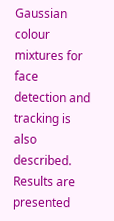Gaussian colour mixtures for face detection and tracking is also described. Results are presented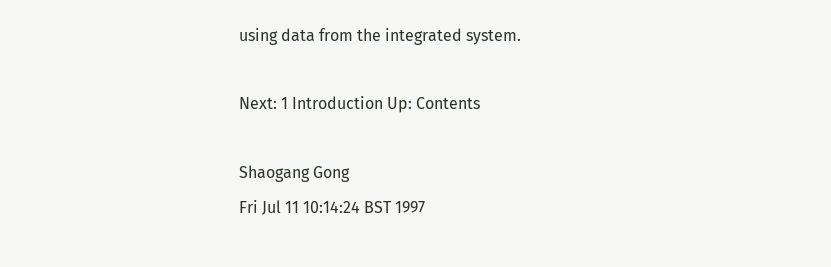using data from the integrated system.

Next: 1 Introduction Up: Contents

Shaogang Gong
Fri Jul 11 10:14:24 BST 1997